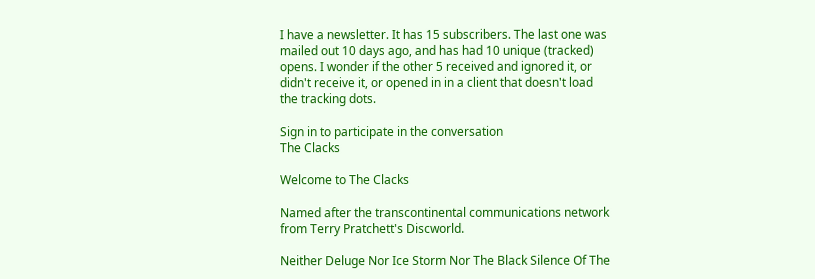I have a newsletter. It has 15 subscribers. The last one was mailed out 10 days ago, and has had 10 unique (tracked) opens. I wonder if the other 5 received and ignored it, or didn't receive it, or opened in in a client that doesn't load the tracking dots.

Sign in to participate in the conversation
The Clacks

Welcome to The Clacks

Named after the transcontinental communications network from Terry Pratchett's Discworld.

Neither Deluge Nor Ice Storm Nor The Black Silence Of The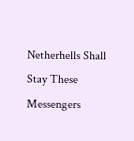Netherhells Shall Stay These Messengers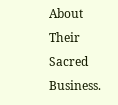About Their Sacred Business.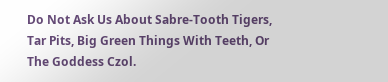Do Not Ask Us About Sabre-Tooth Tigers, Tar Pits, Big Green Things With Teeth, Or The Goddess Czol.